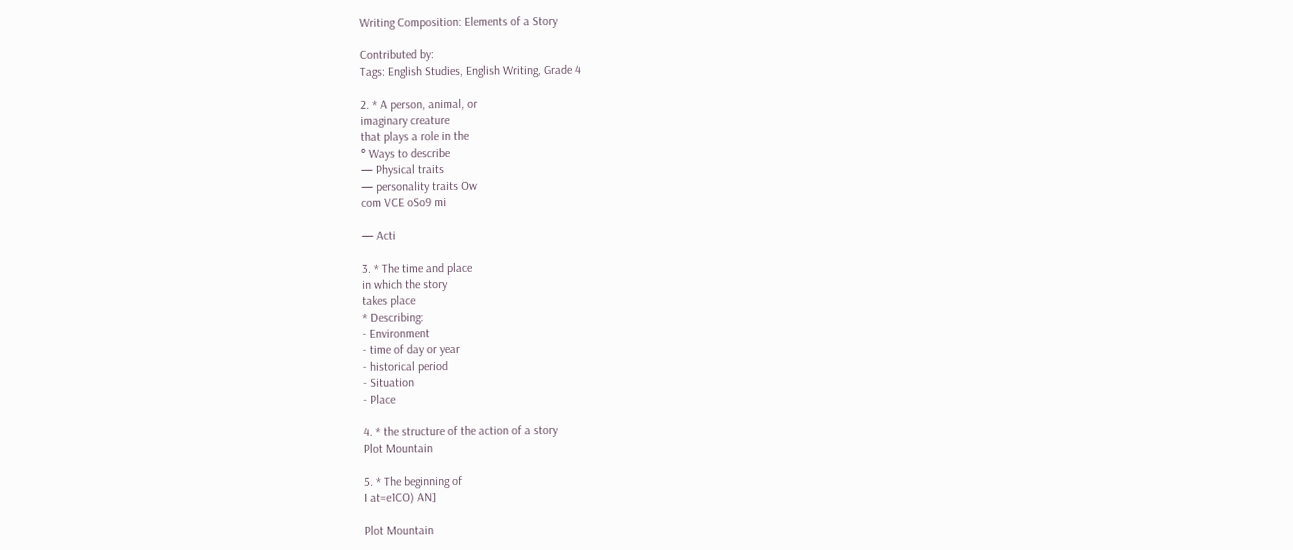Writing Composition: Elements of a Story

Contributed by:
Tags: English Studies, English Writing, Grade 4

2. * A person, animal, or
imaginary creature
that plays a role in the
° Ways to describe
— Physical traits
— personality traits Ow
com VCE oSo9 mi

— Acti

3. * The time and place
in which the story
takes place
* Describing:
- Environment
- time of day or year
- historical period
- Situation
- Place

4. * the structure of the action of a story
Plot Mountain

5. * The beginning of
I at=e1CO) AN]

Plot Mountain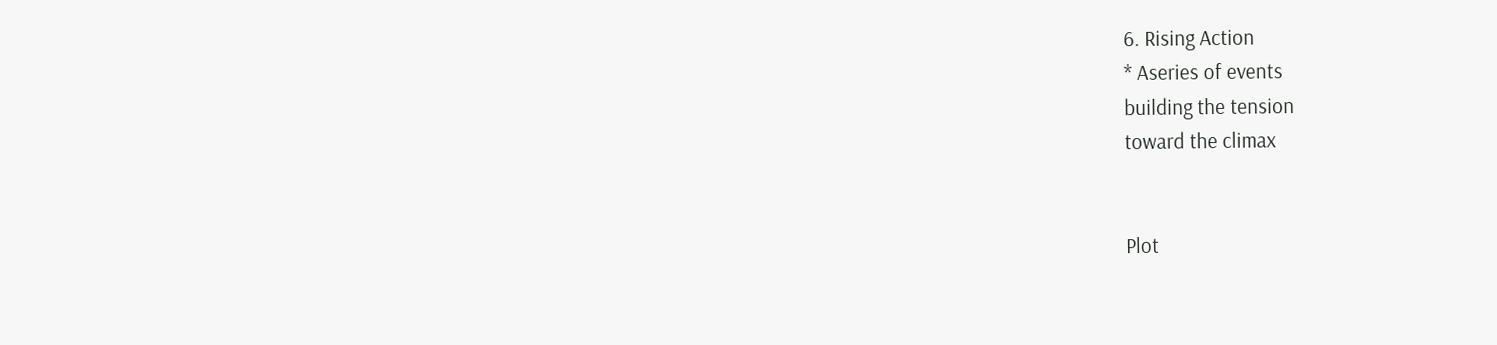6. Rising Action
* Aseries of events
building the tension
toward the climax


Plot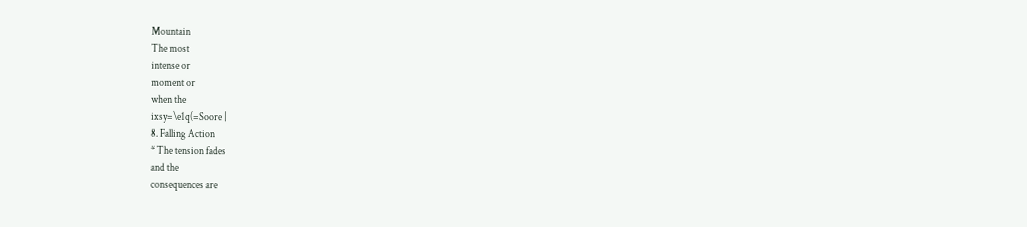Mountain
The most
intense or
moment or
when the
ixsy=\e1q(=Soore |
8. Falling Action
* The tension fades
and the
consequences are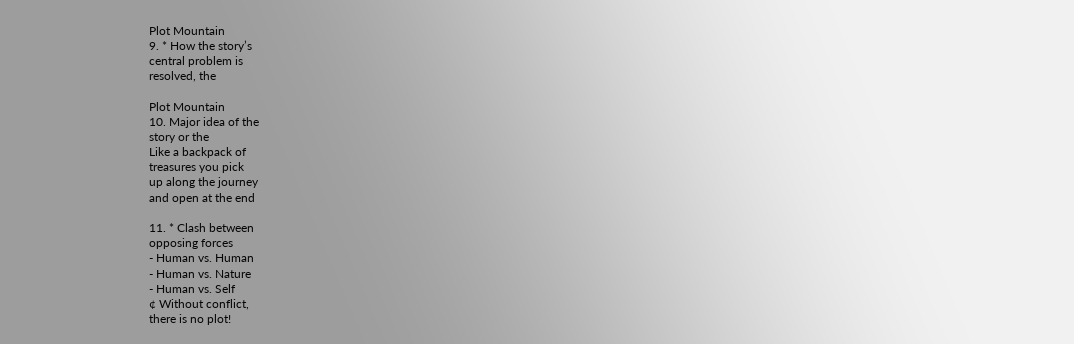Plot Mountain
9. * How the story’s
central problem is
resolved, the

Plot Mountain
10. Major idea of the
story or the
Like a backpack of
treasures you pick
up along the journey
and open at the end

11. * Clash between
opposing forces
- Human vs. Human
- Human vs. Nature
- Human vs. Self
¢ Without conflict,
there is no plot!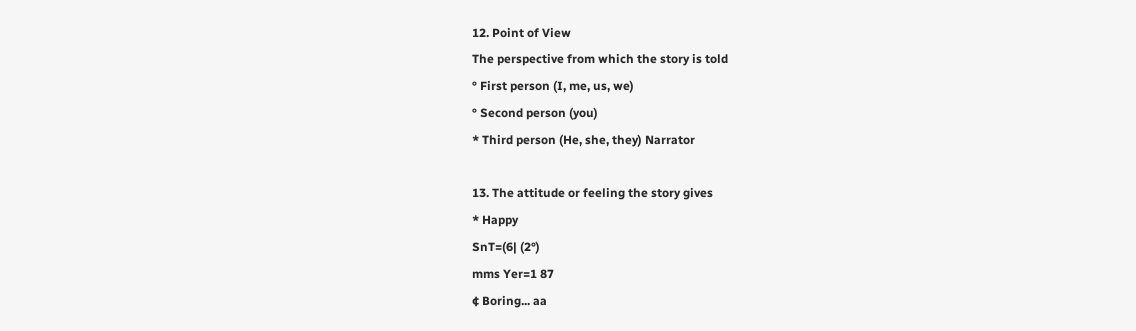12. Point of View
The perspective from which the story is told
° First person (I, me, us, we)
° Second person (you)
* Third person (He, she, they) Narrator

13. The attitude or feeling the story gives
* Happy
SnT=(6| (2°)
mms Yer=1 87
¢ Boring... aa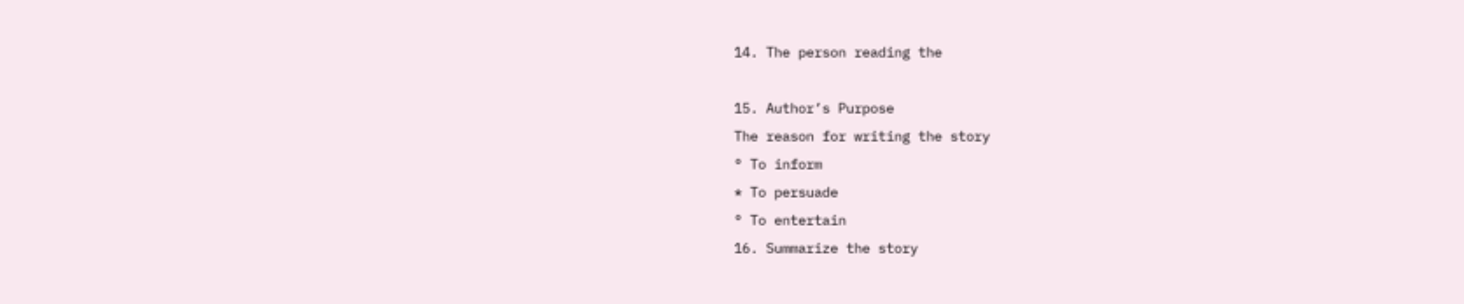14. The person reading the

15. Author’s Purpose
The reason for writing the story
° To inform
* To persuade
° To entertain
16. Summarize the story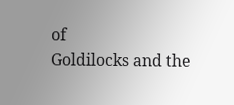of
Goldilocks and the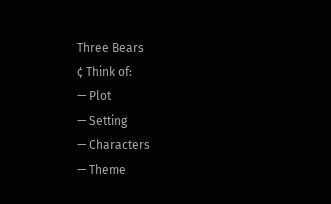Three Bears
¢ Think of:
— Plot
— Setting
— Characters
— Theme